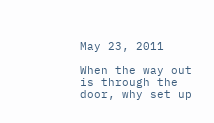May 23, 2011

When the way out is through the door, why set up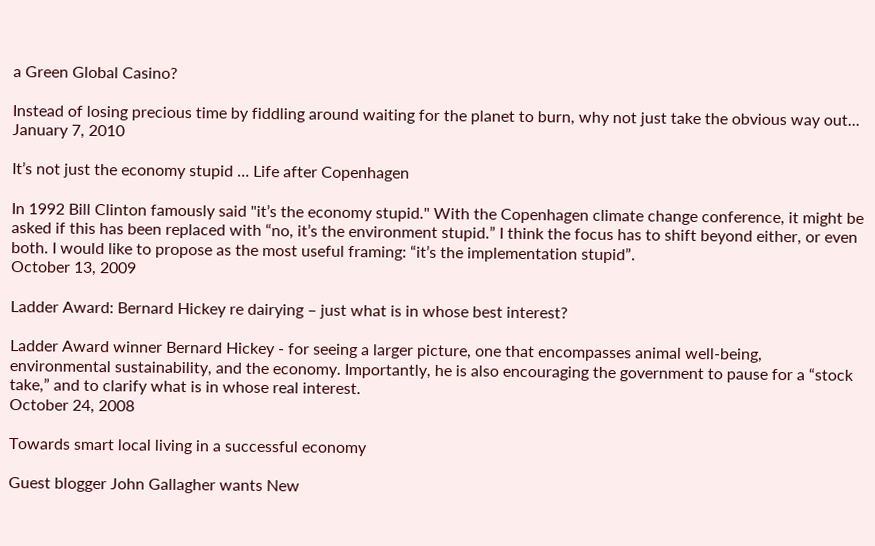a Green Global Casino?

Instead of losing precious time by fiddling around waiting for the planet to burn, why not just take the obvious way out...
January 7, 2010

It’s not just the economy stupid … Life after Copenhagen

In 1992 Bill Clinton famously said "it’s the economy stupid." With the Copenhagen climate change conference, it might be asked if this has been replaced with “no, it’s the environment stupid.” I think the focus has to shift beyond either, or even both. I would like to propose as the most useful framing: “it’s the implementation stupid”.
October 13, 2009

Ladder Award: Bernard Hickey re dairying – just what is in whose best interest?

Ladder Award winner Bernard Hickey - for seeing a larger picture, one that encompasses animal well-being, environmental sustainability, and the economy. Importantly, he is also encouraging the government to pause for a “stock take,” and to clarify what is in whose real interest.
October 24, 2008

Towards smart local living in a successful economy

Guest blogger John Gallagher wants New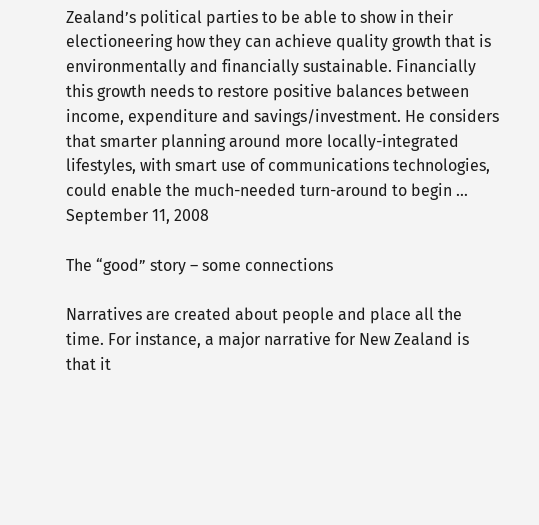Zealand’s political parties to be able to show in their electioneering how they can achieve quality growth that is environmentally and financially sustainable. Financially this growth needs to restore positive balances between income, expenditure and savings/investment. He considers that smarter planning around more locally-integrated lifestyles, with smart use of communications technologies, could enable the much-needed turn-around to begin …
September 11, 2008

The “good” story – some connections

Narratives are created about people and place all the time. For instance, a major narrative for New Zealand is that it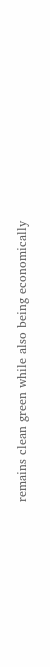remains clean green while also being economically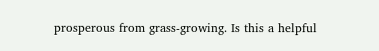prosperous from grass-growing. Is this a helpful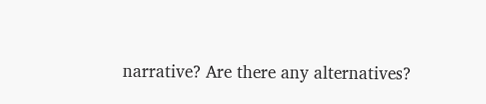narrative? Are there any alternatives?